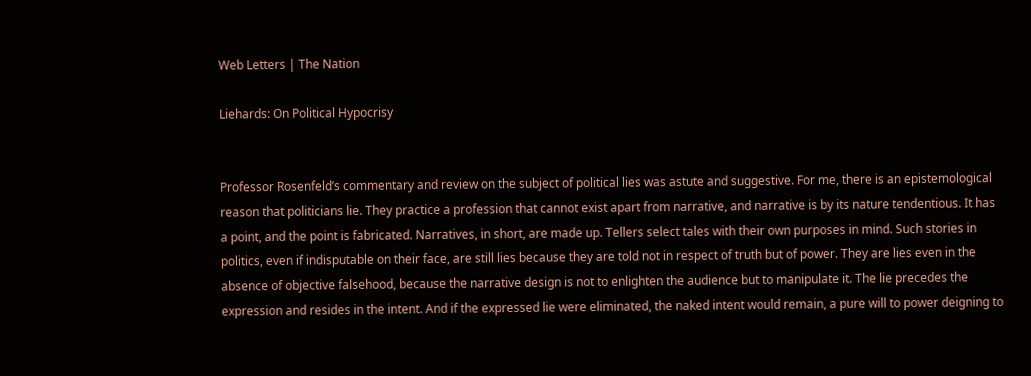Web Letters | The Nation

Liehards: On Political Hypocrisy


Professor Rosenfeld’s commentary and review on the subject of political lies was astute and suggestive. For me, there is an epistemological reason that politicians lie. They practice a profession that cannot exist apart from narrative, and narrative is by its nature tendentious. It has a point, and the point is fabricated. Narratives, in short, are made up. Tellers select tales with their own purposes in mind. Such stories in politics, even if indisputable on their face, are still lies because they are told not in respect of truth but of power. They are lies even in the absence of objective falsehood, because the narrative design is not to enlighten the audience but to manipulate it. The lie precedes the expression and resides in the intent. And if the expressed lie were eliminated, the naked intent would remain, a pure will to power deigning to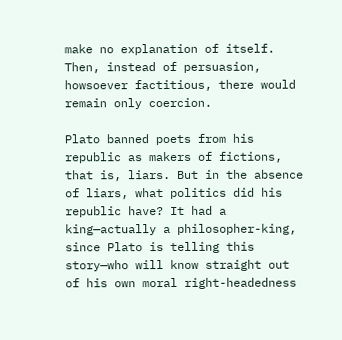make no explanation of itself. Then, instead of persuasion, howsoever factitious, there would remain only coercion.

Plato banned poets from his republic as makers of fictions, that is, liars. But in the absence of liars, what politics did his republic have? It had a king—actually a philosopher-king, since Plato is telling this story—who will know straight out of his own moral right-headedness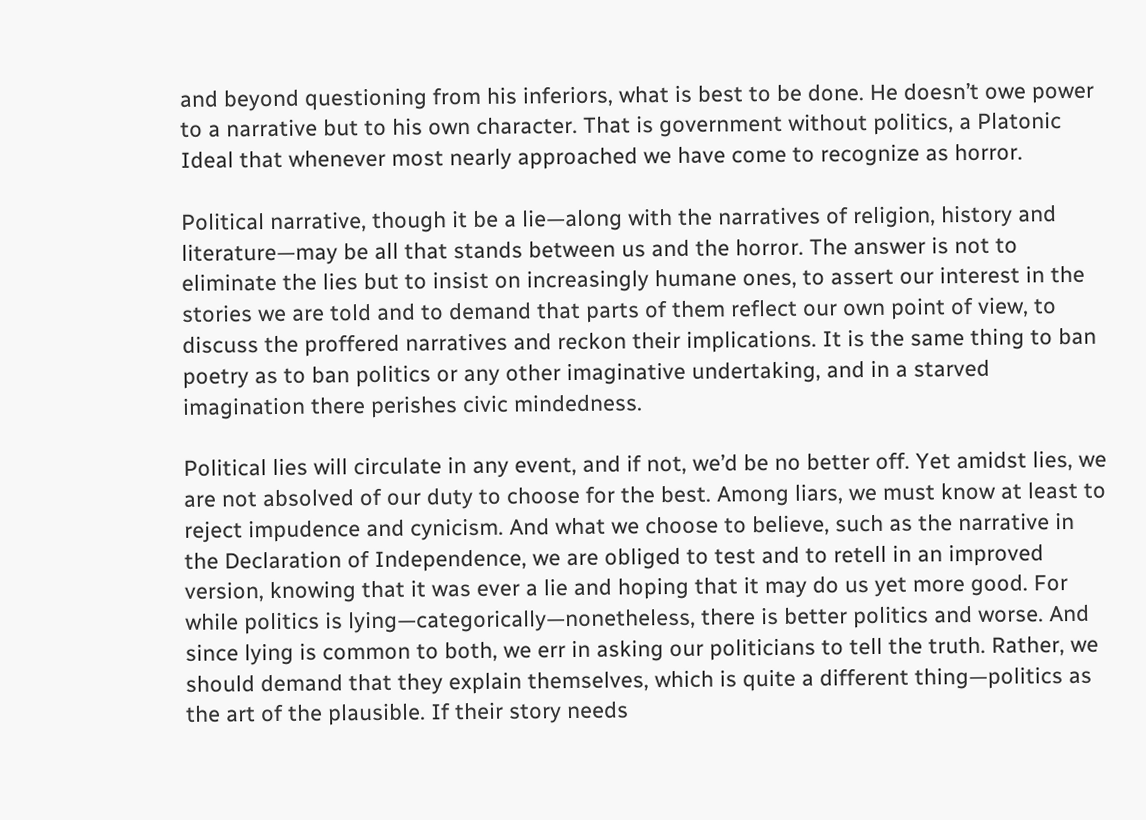and beyond questioning from his inferiors, what is best to be done. He doesn’t owe power to a narrative but to his own character. That is government without politics, a Platonic Ideal that whenever most nearly approached we have come to recognize as horror.

Political narrative, though it be a lie—along with the narratives of religion, history and literature—may be all that stands between us and the horror. The answer is not to eliminate the lies but to insist on increasingly humane ones, to assert our interest in the stories we are told and to demand that parts of them reflect our own point of view, to discuss the proffered narratives and reckon their implications. It is the same thing to ban poetry as to ban politics or any other imaginative undertaking, and in a starved imagination there perishes civic mindedness.

Political lies will circulate in any event, and if not, we’d be no better off. Yet amidst lies, we are not absolved of our duty to choose for the best. Among liars, we must know at least to reject impudence and cynicism. And what we choose to believe, such as the narrative in the Declaration of Independence, we are obliged to test and to retell in an improved version, knowing that it was ever a lie and hoping that it may do us yet more good. For while politics is lying—categorically—nonetheless, there is better politics and worse. And since lying is common to both, we err in asking our politicians to tell the truth. Rather, we should demand that they explain themselves, which is quite a different thing—politics as the art of the plausible. If their story needs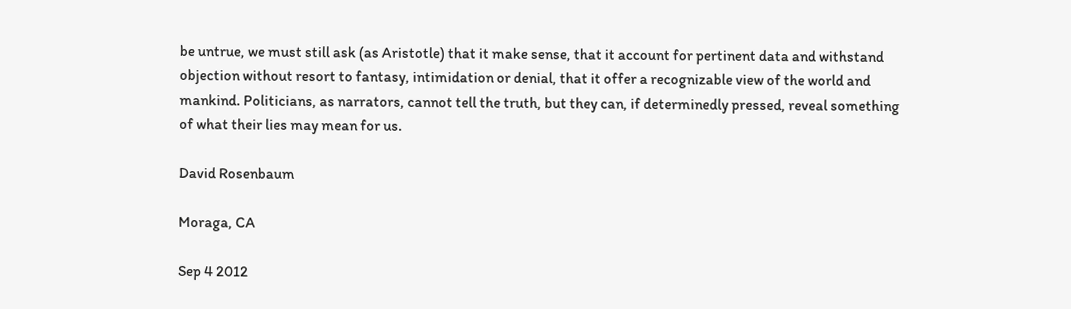be untrue, we must still ask (as Aristotle) that it make sense, that it account for pertinent data and withstand objection without resort to fantasy, intimidation or denial, that it offer a recognizable view of the world and mankind. Politicians, as narrators, cannot tell the truth, but they can, if determinedly pressed, reveal something of what their lies may mean for us.

David Rosenbaum

Moraga, CA

Sep 4 2012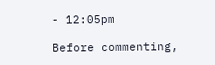- 12:05pm

Before commenting,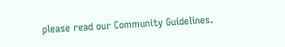please read our Community Guidelines.